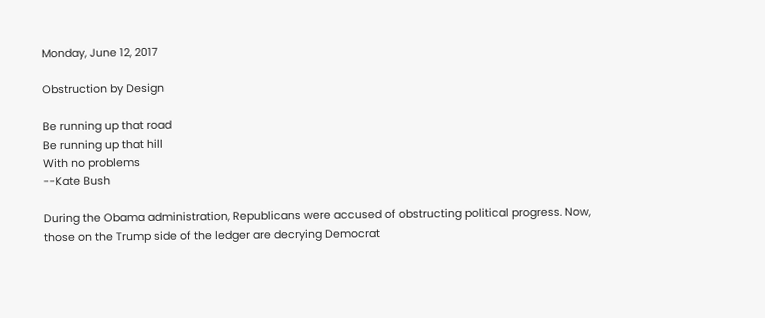Monday, June 12, 2017

Obstruction by Design

Be running up that road
Be running up that hill
With no problems
--Kate Bush

During the Obama administration, Republicans were accused of obstructing political progress. Now, those on the Trump side of the ledger are decrying Democrat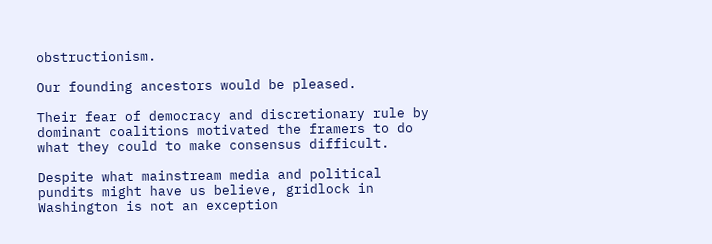obstructionism.

Our founding ancestors would be pleased.

Their fear of democracy and discretionary rule by dominant coalitions motivated the framers to do what they could to make consensus difficult.

Despite what mainstream media and political pundits might have us believe, gridlock in Washington is not an exception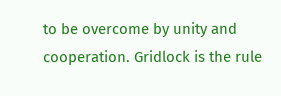to be overcome by unity and cooperation. Gridlock is the rule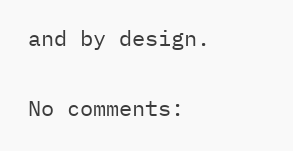and by design.

No comments: